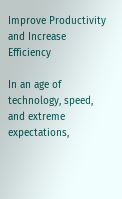Improve Productivity and Increase Efficiency

In an age of technology, speed, and extreme expectations,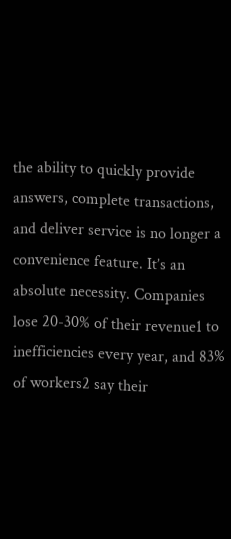the ability to quickly provide answers, complete transactions, and deliver service is no longer a convenience feature. It’s an absolute necessity. Companies lose 20-30% of their revenue1 to inefficiencies every year, and 83% of workers2 say their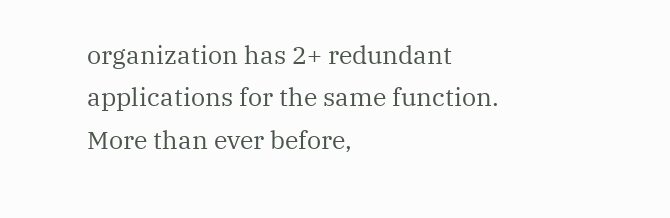organization has 2+ redundant applications for the same function. More than ever before,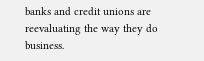banks and credit unions are reevaluating the way they do business.